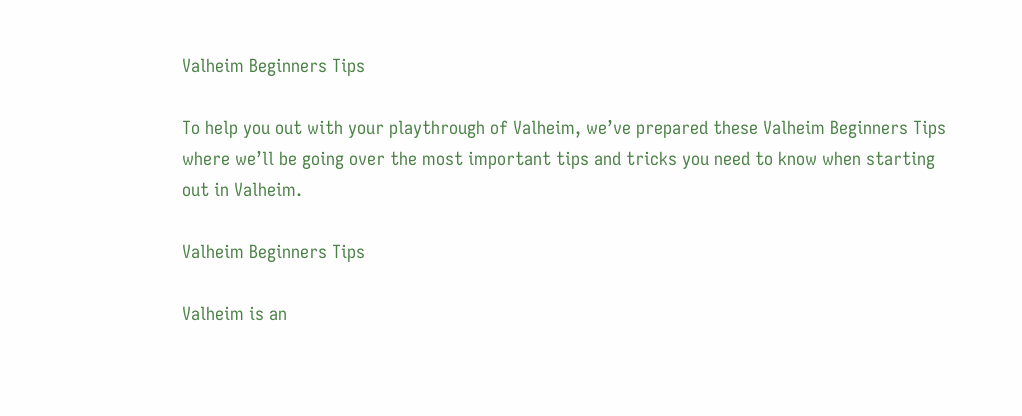Valheim Beginners Tips

To help you out with your playthrough of Valheim, we’ve prepared these Valheim Beginners Tips where we’ll be going over the most important tips and tricks you need to know when starting out in Valheim.

Valheim Beginners Tips

Valheim is an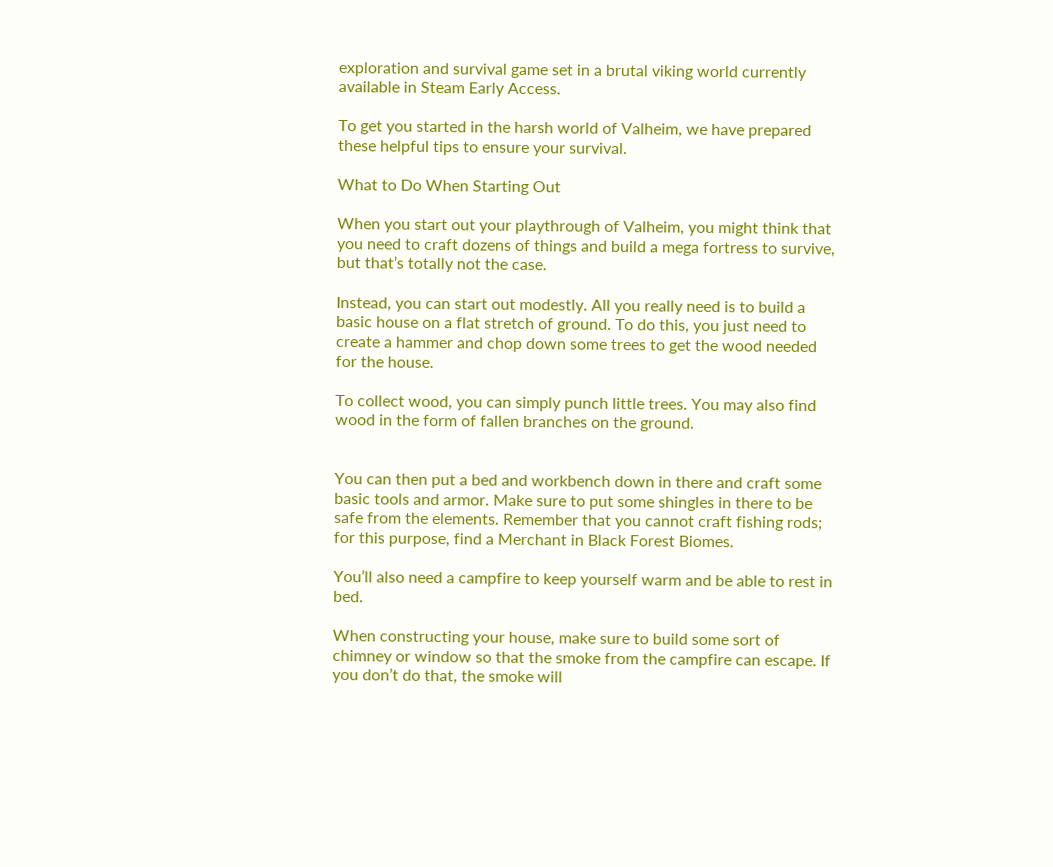exploration and survival game set in a brutal viking world currently available in Steam Early Access.

To get you started in the harsh world of Valheim, we have prepared these helpful tips to ensure your survival.

What to Do When Starting Out

When you start out your playthrough of Valheim, you might think that you need to craft dozens of things and build a mega fortress to survive, but that’s totally not the case.

Instead, you can start out modestly. All you really need is to build a basic house on a flat stretch of ground. To do this, you just need to create a hammer and chop down some trees to get the wood needed for the house.

To collect wood, you can simply punch little trees. You may also find wood in the form of fallen branches on the ground.


You can then put a bed and workbench down in there and craft some basic tools and armor. Make sure to put some shingles in there to be safe from the elements. Remember that you cannot craft fishing rods; for this purpose, find a Merchant in Black Forest Biomes.

You’ll also need a campfire to keep yourself warm and be able to rest in bed.

When constructing your house, make sure to build some sort of chimney or window so that the smoke from the campfire can escape. If you don’t do that, the smoke will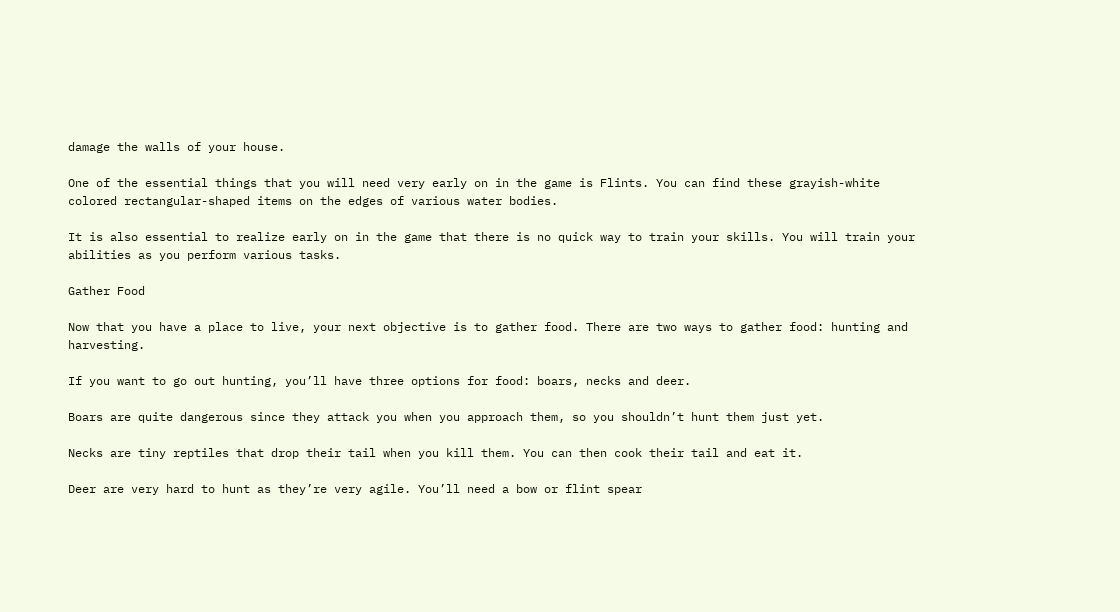damage the walls of your house.

One of the essential things that you will need very early on in the game is Flints. You can find these grayish-white colored rectangular-shaped items on the edges of various water bodies.

It is also essential to realize early on in the game that there is no quick way to train your skills. You will train your abilities as you perform various tasks.

Gather Food

Now that you have a place to live, your next objective is to gather food. There are two ways to gather food: hunting and harvesting.

If you want to go out hunting, you’ll have three options for food: boars, necks and deer.

Boars are quite dangerous since they attack you when you approach them, so you shouldn’t hunt them just yet.

Necks are tiny reptiles that drop their tail when you kill them. You can then cook their tail and eat it.

Deer are very hard to hunt as they’re very agile. You’ll need a bow or flint spear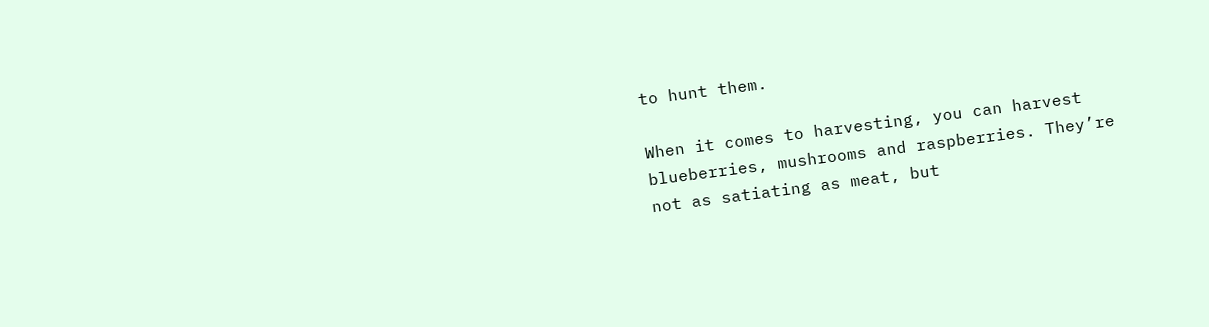to hunt them.

When it comes to harvesting, you can harvest blueberries, mushrooms and raspberries. They’re not as satiating as meat, but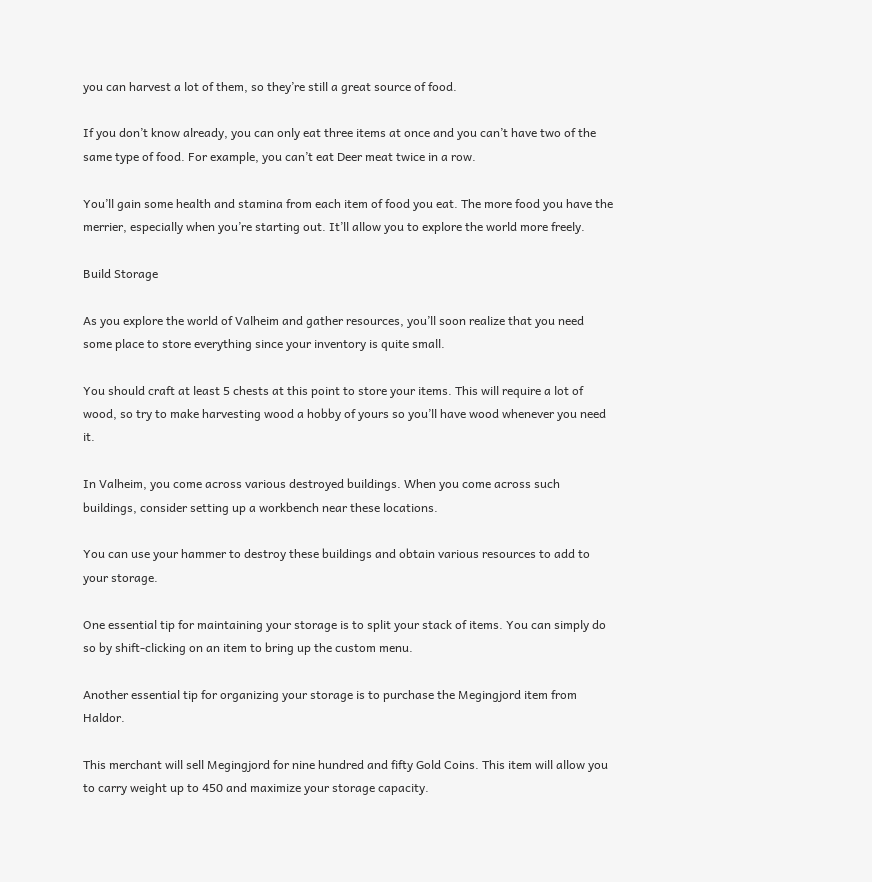you can harvest a lot of them, so they’re still a great source of food.

If you don’t know already, you can only eat three items at once and you can’t have two of the same type of food. For example, you can’t eat Deer meat twice in a row.

You’ll gain some health and stamina from each item of food you eat. The more food you have the merrier, especially when you’re starting out. It’ll allow you to explore the world more freely.

Build Storage

As you explore the world of Valheim and gather resources, you’ll soon realize that you need some place to store everything since your inventory is quite small.

You should craft at least 5 chests at this point to store your items. This will require a lot of wood, so try to make harvesting wood a hobby of yours so you’ll have wood whenever you need it.

In Valheim, you come across various destroyed buildings. When you come across such buildings, consider setting up a workbench near these locations.

You can use your hammer to destroy these buildings and obtain various resources to add to your storage.

One essential tip for maintaining your storage is to split your stack of items. You can simply do so by shift-clicking on an item to bring up the custom menu.

Another essential tip for organizing your storage is to purchase the Megingjord item from Haldor.

This merchant will sell Megingjord for nine hundred and fifty Gold Coins. This item will allow you to carry weight up to 450 and maximize your storage capacity.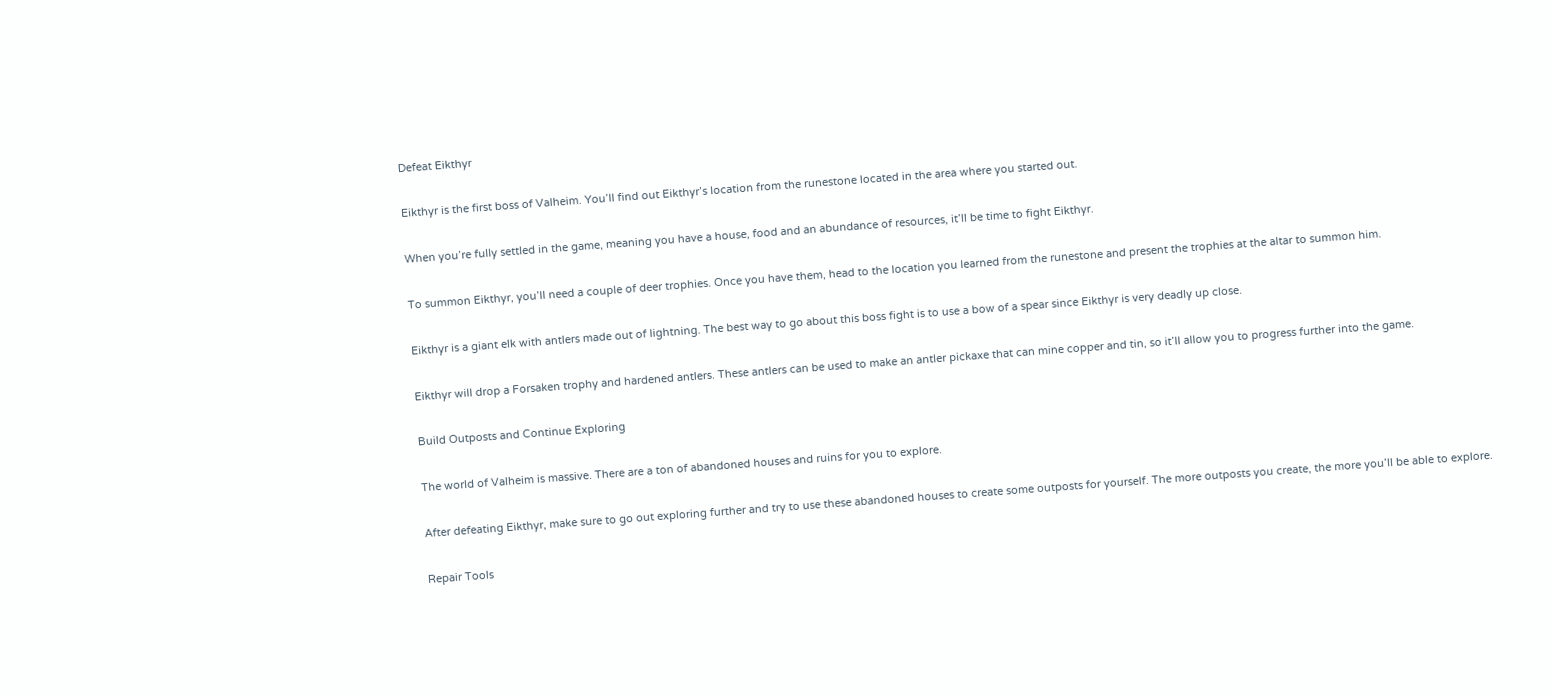Defeat Eikthyr

Eikthyr is the first boss of Valheim. You’ll find out Eikthyr’s location from the runestone located in the area where you started out.

When you’re fully settled in the game, meaning you have a house, food and an abundance of resources, it’ll be time to fight Eikthyr.

To summon Eikthyr, you’ll need a couple of deer trophies. Once you have them, head to the location you learned from the runestone and present the trophies at the altar to summon him.

Eikthyr is a giant elk with antlers made out of lightning. The best way to go about this boss fight is to use a bow of a spear since Eikthyr is very deadly up close.

Eikthyr will drop a Forsaken trophy and hardened antlers. These antlers can be used to make an antler pickaxe that can mine copper and tin, so it’ll allow you to progress further into the game.

Build Outposts and Continue Exploring

The world of Valheim is massive. There are a ton of abandoned houses and ruins for you to explore.

After defeating Eikthyr, make sure to go out exploring further and try to use these abandoned houses to create some outposts for yourself. The more outposts you create, the more you’ll be able to explore.

Repair Tools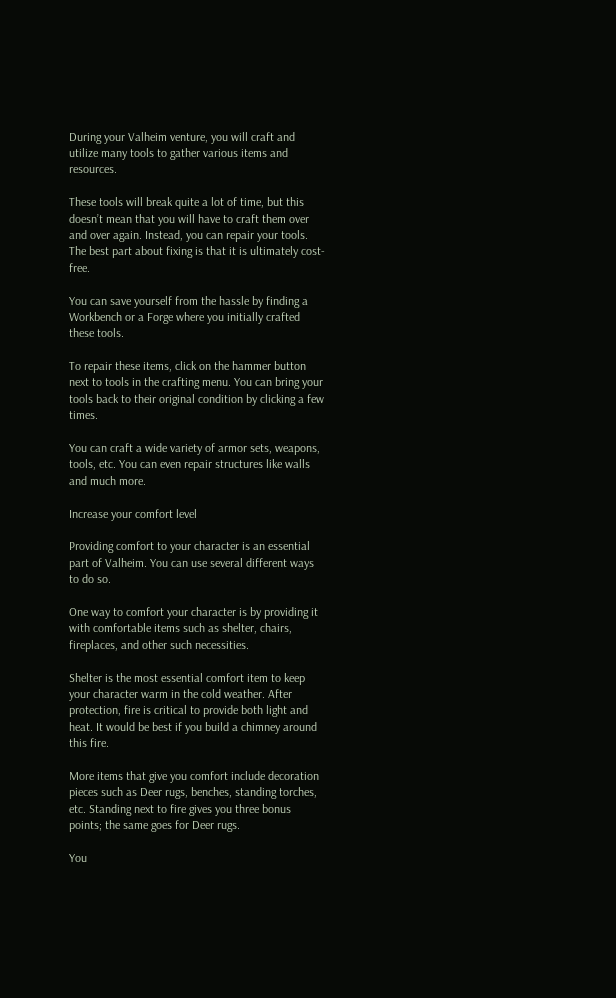During your Valheim venture, you will craft and utilize many tools to gather various items and resources.

These tools will break quite a lot of time, but this doesn’t mean that you will have to craft them over and over again. Instead, you can repair your tools. The best part about fixing is that it is ultimately cost-free.

You can save yourself from the hassle by finding a Workbench or a Forge where you initially crafted these tools.

To repair these items, click on the hammer button next to tools in the crafting menu. You can bring your tools back to their original condition by clicking a few times.

You can craft a wide variety of armor sets, weapons, tools, etc. You can even repair structures like walls and much more.

Increase your comfort level

Providing comfort to your character is an essential part of Valheim. You can use several different ways to do so.

One way to comfort your character is by providing it with comfortable items such as shelter, chairs, fireplaces, and other such necessities.

Shelter is the most essential comfort item to keep your character warm in the cold weather. After protection, fire is critical to provide both light and heat. It would be best if you build a chimney around this fire.

More items that give you comfort include decoration pieces such as Deer rugs, benches, standing torches, etc. Standing next to fire gives you three bonus points; the same goes for Deer rugs.

You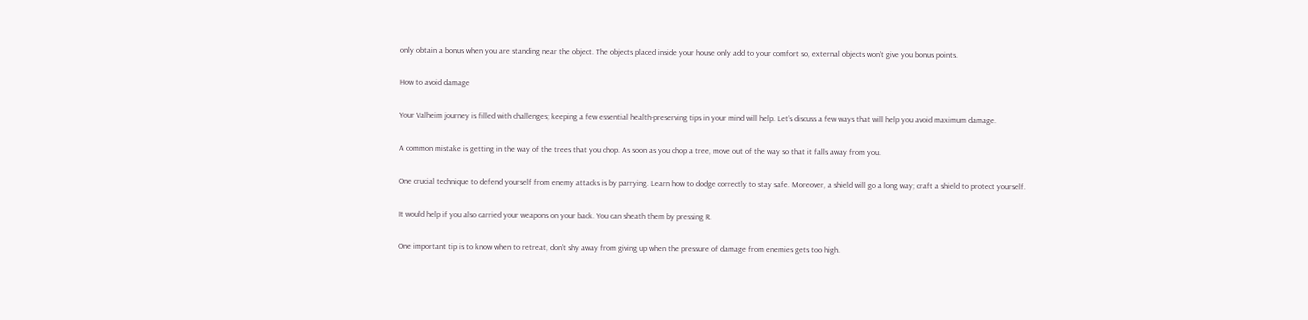only obtain a bonus when you are standing near the object. The objects placed inside your house only add to your comfort so, external objects won’t give you bonus points.

How to avoid damage

Your Valheim journey is filled with challenges; keeping a few essential health-preserving tips in your mind will help. Let’s discuss a few ways that will help you avoid maximum damage.

A common mistake is getting in the way of the trees that you chop. As soon as you chop a tree, move out of the way so that it falls away from you.

One crucial technique to defend yourself from enemy attacks is by parrying. Learn how to dodge correctly to stay safe. Moreover, a shield will go a long way; craft a shield to protect yourself.

It would help if you also carried your weapons on your back. You can sheath them by pressing R.

One important tip is to know when to retreat, don’t shy away from giving up when the pressure of damage from enemies gets too high.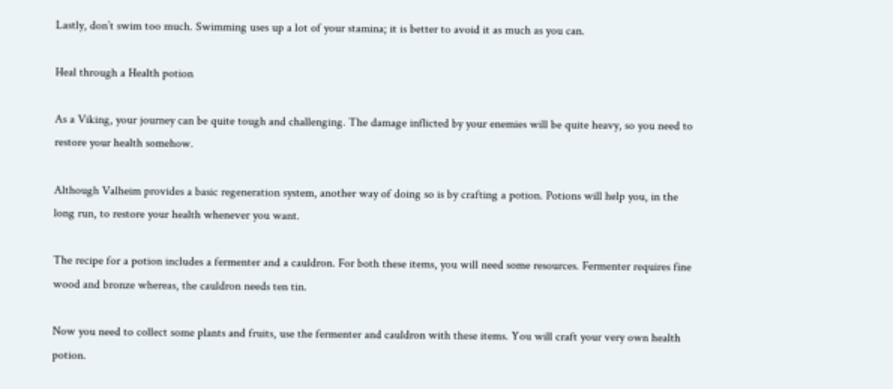Lastly, don’t swim too much. Swimming uses up a lot of your stamina; it is better to avoid it as much as you can.

Heal through a Health potion

As a Viking, your journey can be quite tough and challenging. The damage inflicted by your enemies will be quite heavy, so you need to restore your health somehow.

Although Valheim provides a basic regeneration system, another way of doing so is by crafting a potion. Potions will help you, in the long run, to restore your health whenever you want.

The recipe for a potion includes a fermenter and a cauldron. For both these items, you will need some resources. Fermenter requires fine wood and bronze whereas, the cauldron needs ten tin.

Now you need to collect some plants and fruits, use the fermenter and cauldron with these items. You will craft your very own health potion.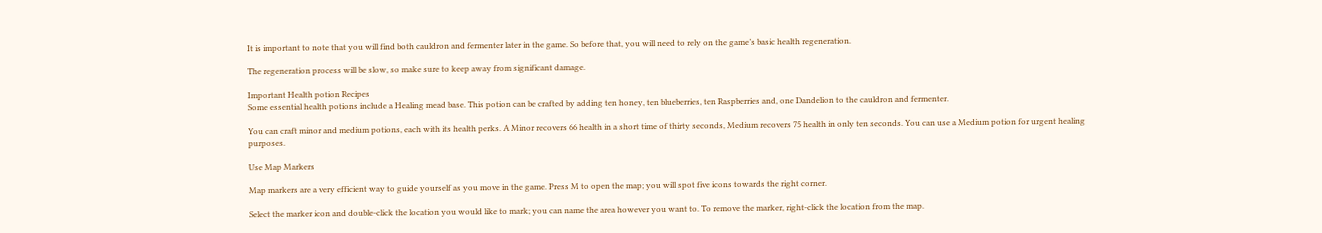It is important to note that you will find both cauldron and fermenter later in the game. So before that, you will need to rely on the game’s basic health regeneration.

The regeneration process will be slow, so make sure to keep away from significant damage.

Important Health potion Recipes
Some essential health potions include a Healing mead base. This potion can be crafted by adding ten honey, ten blueberries, ten Raspberries and, one Dandelion to the cauldron and fermenter.

You can craft minor and medium potions, each with its health perks. A Minor recovers 66 health in a short time of thirty seconds, Medium recovers 75 health in only ten seconds. You can use a Medium potion for urgent healing purposes.

Use Map Markers

Map markers are a very efficient way to guide yourself as you move in the game. Press M to open the map; you will spot five icons towards the right corner.

Select the marker icon and double-click the location you would like to mark; you can name the area however you want to. To remove the marker, right-click the location from the map.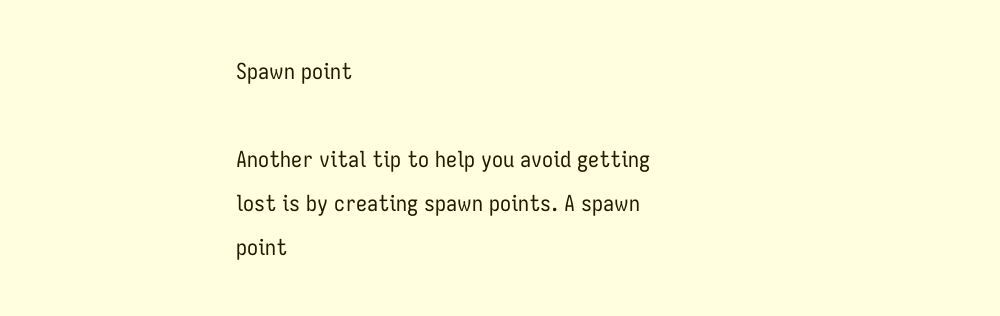Spawn point

Another vital tip to help you avoid getting lost is by creating spawn points. A spawn point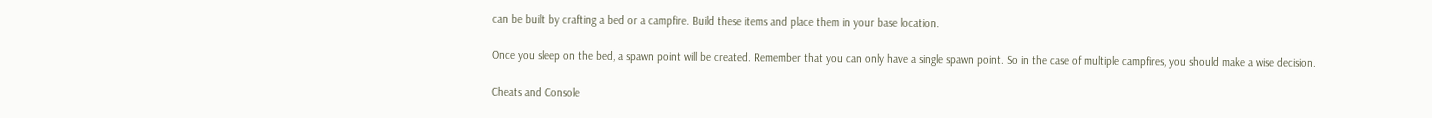can be built by crafting a bed or a campfire. Build these items and place them in your base location.

Once you sleep on the bed, a spawn point will be created. Remember that you can only have a single spawn point. So in the case of multiple campfires, you should make a wise decision.

Cheats and Console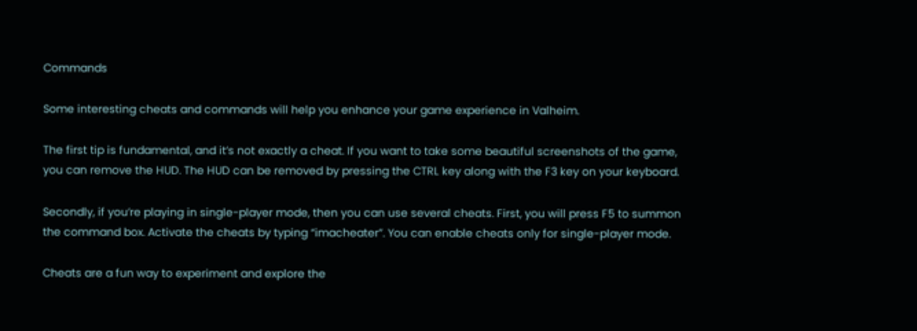Commands

Some interesting cheats and commands will help you enhance your game experience in Valheim.

The first tip is fundamental, and it’s not exactly a cheat. If you want to take some beautiful screenshots of the game, you can remove the HUD. The HUD can be removed by pressing the CTRL key along with the F3 key on your keyboard.

Secondly, if you’re playing in single-player mode, then you can use several cheats. First, you will press F5 to summon the command box. Activate the cheats by typing “imacheater”. You can enable cheats only for single-player mode.

Cheats are a fun way to experiment and explore the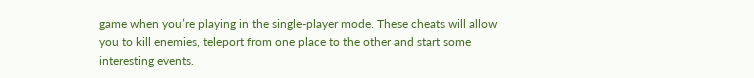game when you’re playing in the single-player mode. These cheats will allow you to kill enemies, teleport from one place to the other and start some interesting events.